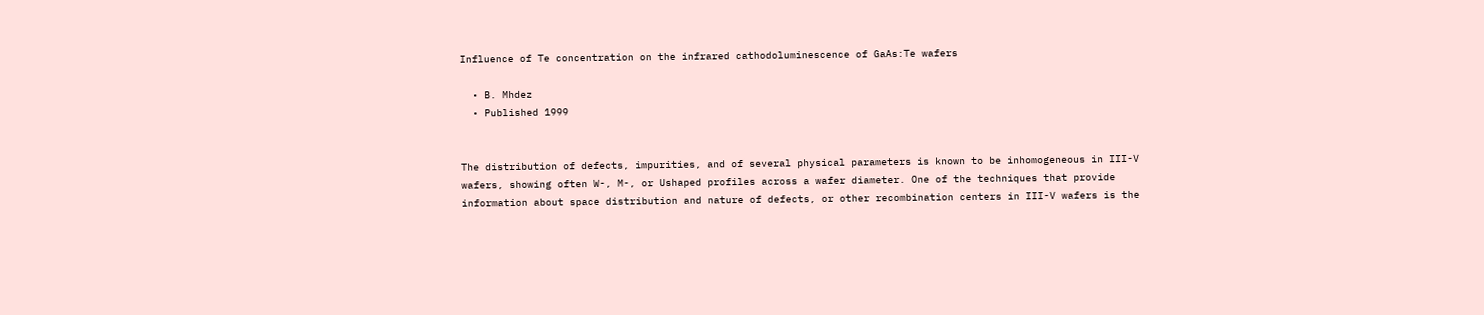Influence of Te concentration on the infrared cathodoluminescence of GaAs:Te wafers

  • B. Mhdez
  • Published 1999


The distribution of defects, impurities, and of several physical parameters is known to be inhomogeneous in III-V wafers, showing often W-, M-, or Ushaped profiles across a wafer diameter. One of the techniques that provide information about space distribution and nature of defects, or other recombination centers in III-V wafers is the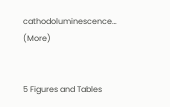cathodoluminescence… (More)


5 Figures and Tables